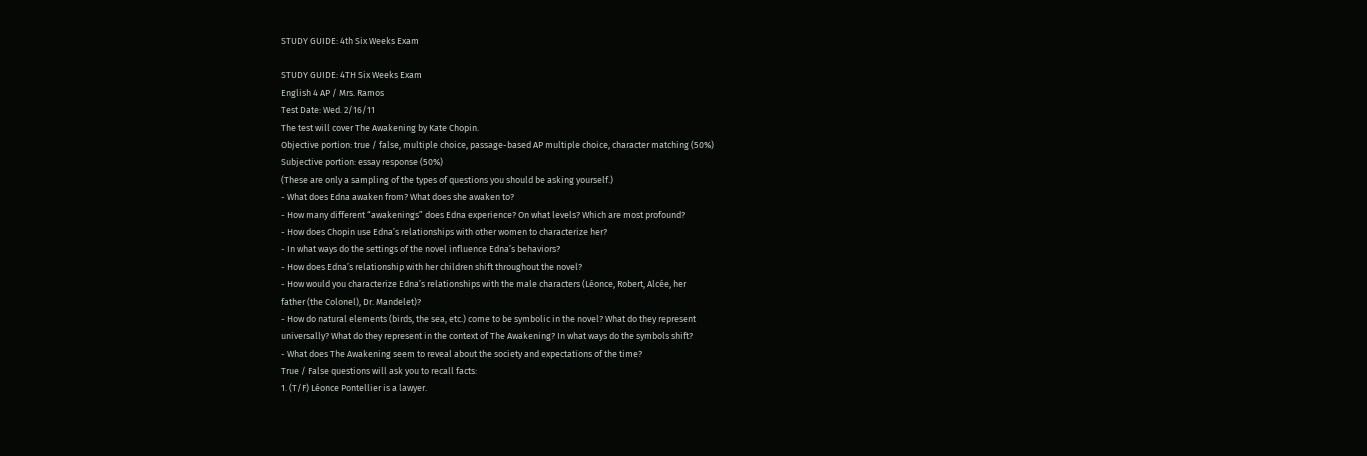STUDY GUIDE: 4th Six Weeks Exam

STUDY GUIDE: 4TH Six Weeks Exam
English 4 AP / Mrs. Ramos
Test Date: Wed. 2/16/11
The test will cover The Awakening by Kate Chopin.
Objective portion: true / false, multiple choice, passage-based AP multiple choice, character matching (50%)
Subjective portion: essay response (50%)
(These are only a sampling of the types of questions you should be asking yourself.)
- What does Edna awaken from? What does she awaken to?
- How many different “awakenings” does Edna experience? On what levels? Which are most profound?
- How does Chopin use Edna’s relationships with other women to characterize her?
- In what ways do the settings of the novel influence Edna’s behaviors?
- How does Edna’s relationship with her children shift throughout the novel?
- How would you characterize Edna’s relationships with the male characters (Léonce, Robert, Alcée, her
father (the Colonel), Dr. Mandelet)?
- How do natural elements (birds, the sea, etc.) come to be symbolic in the novel? What do they represent
universally? What do they represent in the context of The Awakening? In what ways do the symbols shift?
- What does The Awakening seem to reveal about the society and expectations of the time?
True / False questions will ask you to recall facts:
1. (T/F) Léonce Pontellier is a lawyer.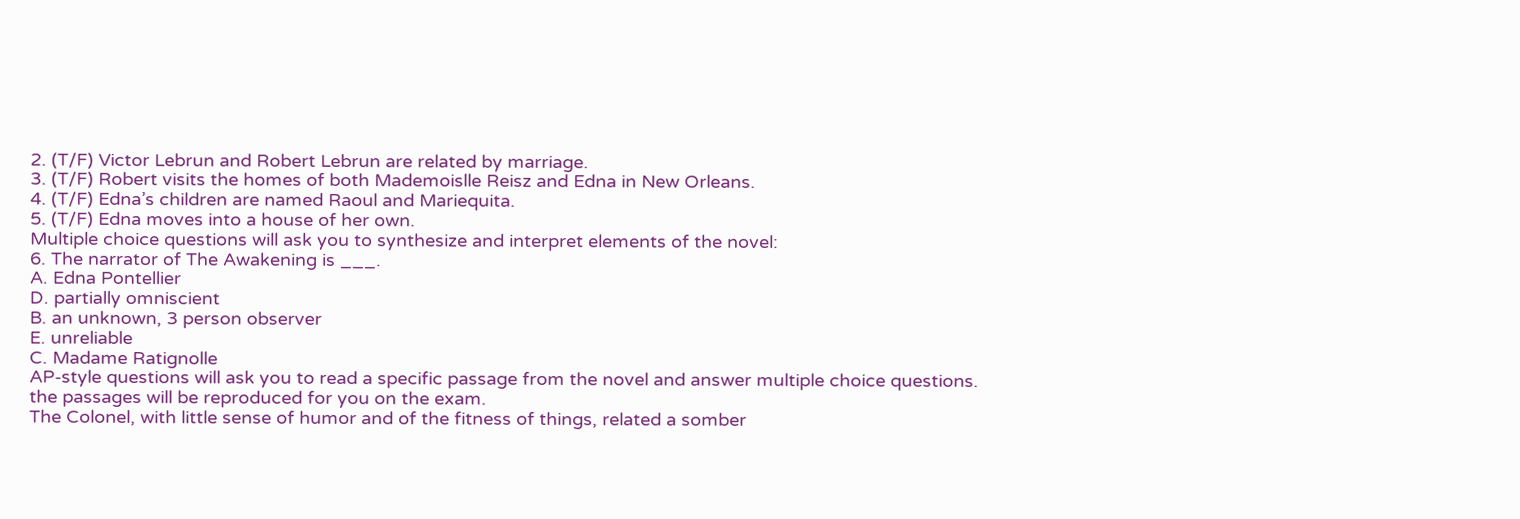2. (T/F) Victor Lebrun and Robert Lebrun are related by marriage.
3. (T/F) Robert visits the homes of both Mademoislle Reisz and Edna in New Orleans.
4. (T/F) Edna’s children are named Raoul and Mariequita.
5. (T/F) Edna moves into a house of her own.
Multiple choice questions will ask you to synthesize and interpret elements of the novel:
6. The narrator of The Awakening is ___.
A. Edna Pontellier
D. partially omniscient
B. an unknown, 3 person observer
E. unreliable
C. Madame Ratignolle
AP-style questions will ask you to read a specific passage from the novel and answer multiple choice questions.
the passages will be reproduced for you on the exam.
The Colonel, with little sense of humor and of the fitness of things, related a somber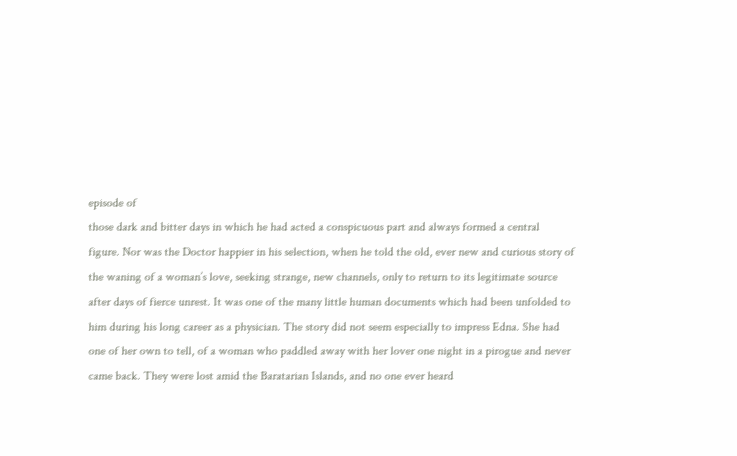episode of
those dark and bitter days in which he had acted a conspicuous part and always formed a central
figure. Nor was the Doctor happier in his selection, when he told the old, ever new and curious story of
the waning of a woman’s love, seeking strange, new channels, only to return to its legitimate source
after days of fierce unrest. It was one of the many little human documents which had been unfolded to
him during his long career as a physician. The story did not seem especially to impress Edna. She had
one of her own to tell, of a woman who paddled away with her lover one night in a pirogue and never
came back. They were lost amid the Baratarian Islands, and no one ever heard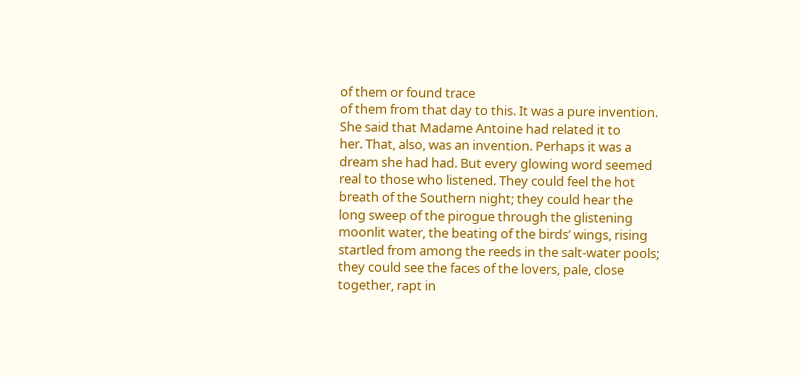of them or found trace
of them from that day to this. It was a pure invention. She said that Madame Antoine had related it to
her. That, also, was an invention. Perhaps it was a dream she had had. But every glowing word seemed
real to those who listened. They could feel the hot breath of the Southern night; they could hear the
long sweep of the pirogue through the glistening moonlit water, the beating of the birds’ wings, rising
startled from among the reeds in the salt-water pools; they could see the faces of the lovers, pale, close
together, rapt in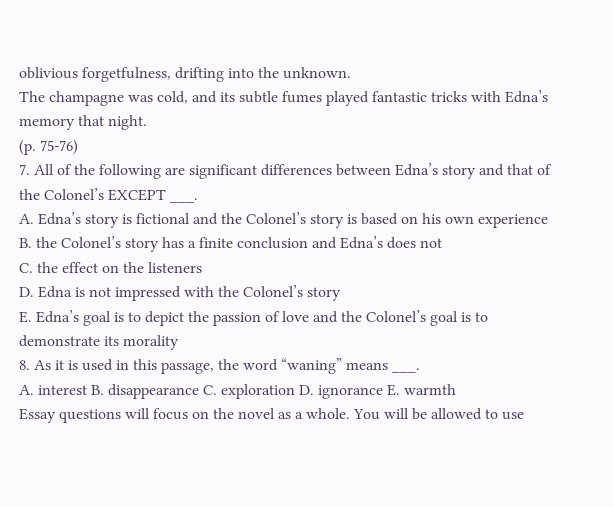oblivious forgetfulness, drifting into the unknown.
The champagne was cold, and its subtle fumes played fantastic tricks with Edna’s memory that night.
(p. 75-76)
7. All of the following are significant differences between Edna’s story and that of the Colonel’s EXCEPT ___.
A. Edna’s story is fictional and the Colonel’s story is based on his own experience
B. the Colonel’s story has a finite conclusion and Edna’s does not
C. the effect on the listeners
D. Edna is not impressed with the Colonel’s story
E. Edna’s goal is to depict the passion of love and the Colonel’s goal is to demonstrate its morality
8. As it is used in this passage, the word “waning” means ___.
A. interest B. disappearance C. exploration D. ignorance E. warmth
Essay questions will focus on the novel as a whole. You will be allowed to use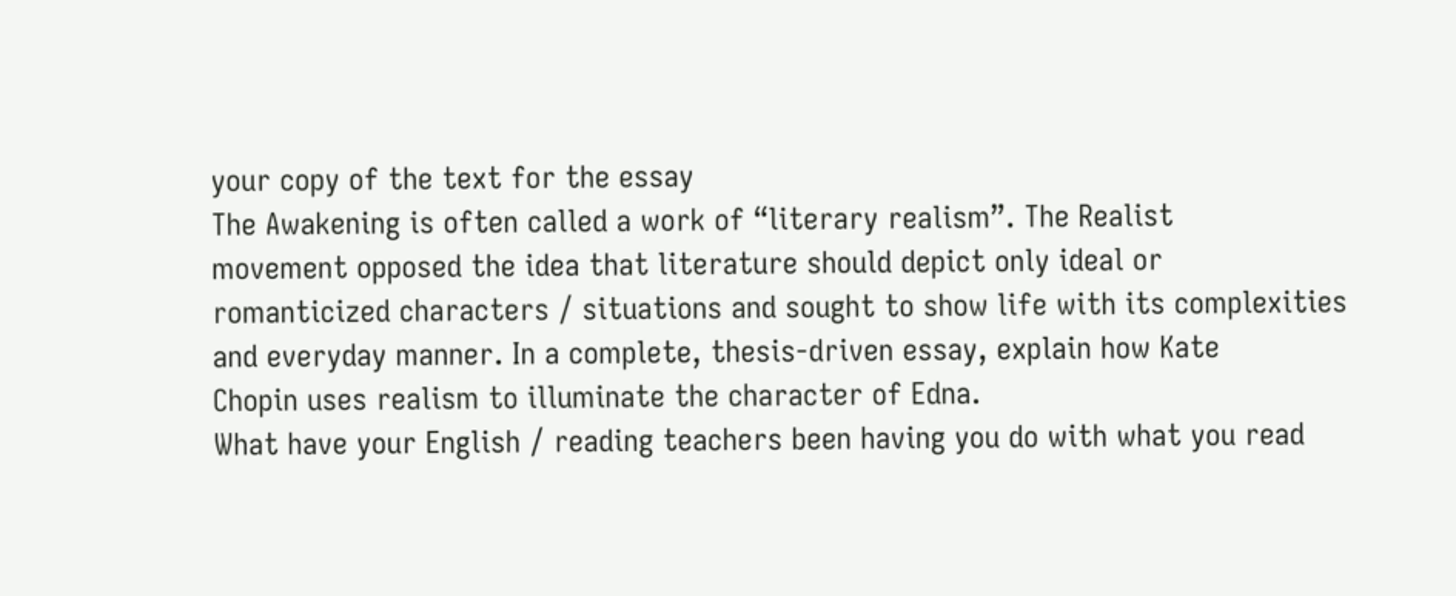your copy of the text for the essay
The Awakening is often called a work of “literary realism”. The Realist
movement opposed the idea that literature should depict only ideal or
romanticized characters / situations and sought to show life with its complexities
and everyday manner. In a complete, thesis-driven essay, explain how Kate
Chopin uses realism to illuminate the character of Edna.
What have your English / reading teachers been having you do with what you read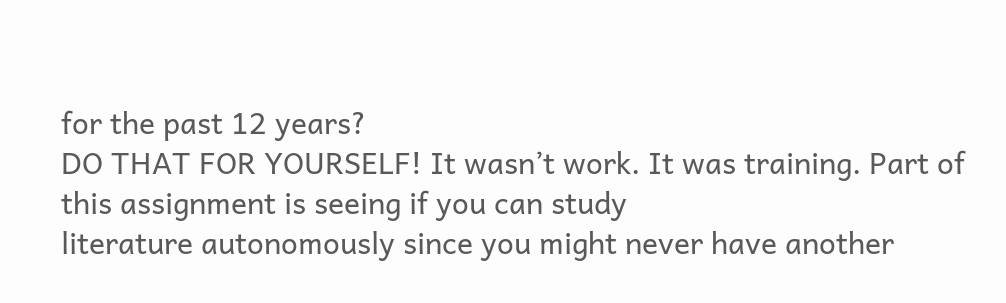for the past 12 years?
DO THAT FOR YOURSELF! It wasn’t work. It was training. Part of this assignment is seeing if you can study
literature autonomously since you might never have another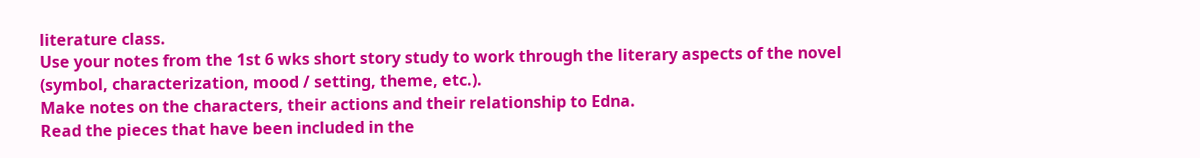literature class.
Use your notes from the 1st 6 wks short story study to work through the literary aspects of the novel
(symbol, characterization, mood / setting, theme, etc.).
Make notes on the characters, their actions and their relationship to Edna.
Read the pieces that have been included in the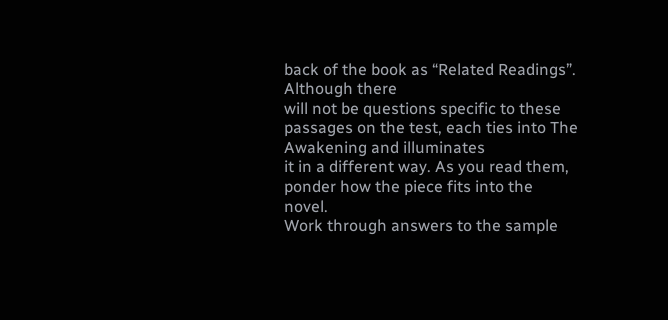back of the book as “Related Readings”. Although there
will not be questions specific to these passages on the test, each ties into The Awakening and illuminates
it in a different way. As you read them, ponder how the piece fits into the novel.
Work through answers to the sample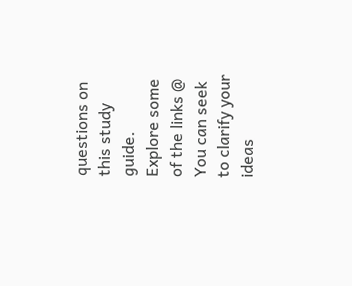questions on this study guide.
Explore some of the links @
You can seek to clarify your ideas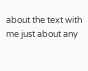about the text with me just about any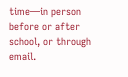time—in person before or after
school, or through email.